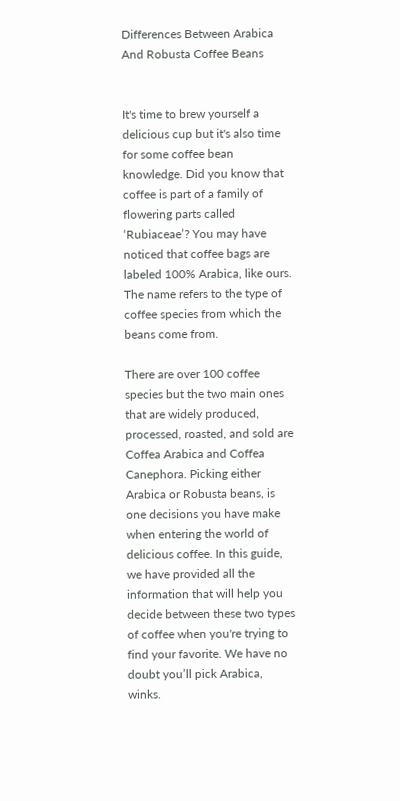Differences Between Arabica And Robusta Coffee Beans


It's time to brew yourself a delicious cup but it's also time for some coffee bean knowledge. Did you know that coffee is part of a family of flowering parts called ‘Rubiaceae’? You may have noticed that coffee bags are labeled 100% Arabica, like ours. The name refers to the type of coffee species from which the beans come from.

There are over 100 coffee species but the two main ones that are widely produced, processed, roasted, and sold are Coffea Arabica and Coffea Canephora. Picking either Arabica or Robusta beans, is one decisions you have make when entering the world of delicious coffee. In this guide, we have provided all the information that will help you decide between these two types of coffee when you're trying to find your favorite. We have no doubt you’ll pick Arabica, winks.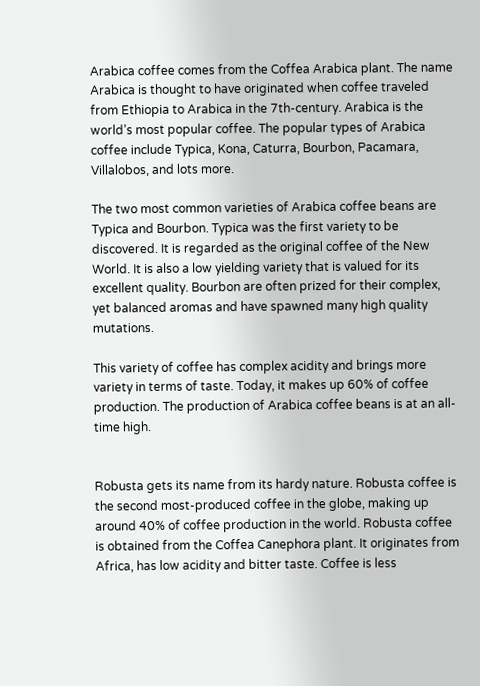Arabica coffee comes from the Coffea Arabica plant. The name Arabica is thought to have originated when coffee traveled from Ethiopia to Arabica in the 7th-century. Arabica is the world’s most popular coffee. The popular types of Arabica coffee include Typica, Kona, Caturra, Bourbon, Pacamara, Villalobos, and lots more.

The two most common varieties of Arabica coffee beans are Typica and Bourbon. Typica was the first variety to be discovered. It is regarded as the original coffee of the New World. It is also a low yielding variety that is valued for its excellent quality. Bourbon are often prized for their complex, yet balanced aromas and have spawned many high quality mutations.

This variety of coffee has complex acidity and brings more variety in terms of taste. Today, it makes up 60% of coffee production. The production of Arabica coffee beans is at an all-time high.


Robusta gets its name from its hardy nature. Robusta coffee is the second most-produced coffee in the globe, making up around 40% of coffee production in the world. Robusta coffee is obtained from the Coffea Canephora plant. It originates from Africa, has low acidity and bitter taste. Coffee is less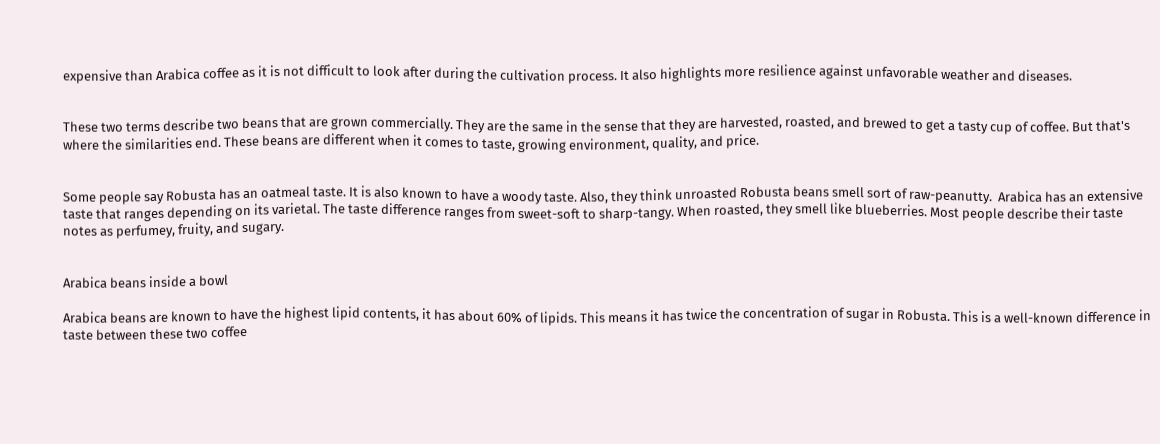expensive than Arabica coffee as it is not difficult to look after during the cultivation process. It also highlights more resilience against unfavorable weather and diseases.


These two terms describe two beans that are grown commercially. They are the same in the sense that they are harvested, roasted, and brewed to get a tasty cup of coffee. But that's where the similarities end. These beans are different when it comes to taste, growing environment, quality, and price.


Some people say Robusta has an oatmeal taste. It is also known to have a woody taste. Also, they think unroasted Robusta beans smell sort of raw-peanutty.  Arabica has an extensive taste that ranges depending on its varietal. The taste difference ranges from sweet-soft to sharp-tangy. When roasted, they smell like blueberries. Most people describe their taste notes as perfumey, fruity, and sugary.


Arabica beans inside a bowl

Arabica beans are known to have the highest lipid contents, it has about 60% of lipids. This means it has twice the concentration of sugar in Robusta. This is a well-known difference in taste between these two coffee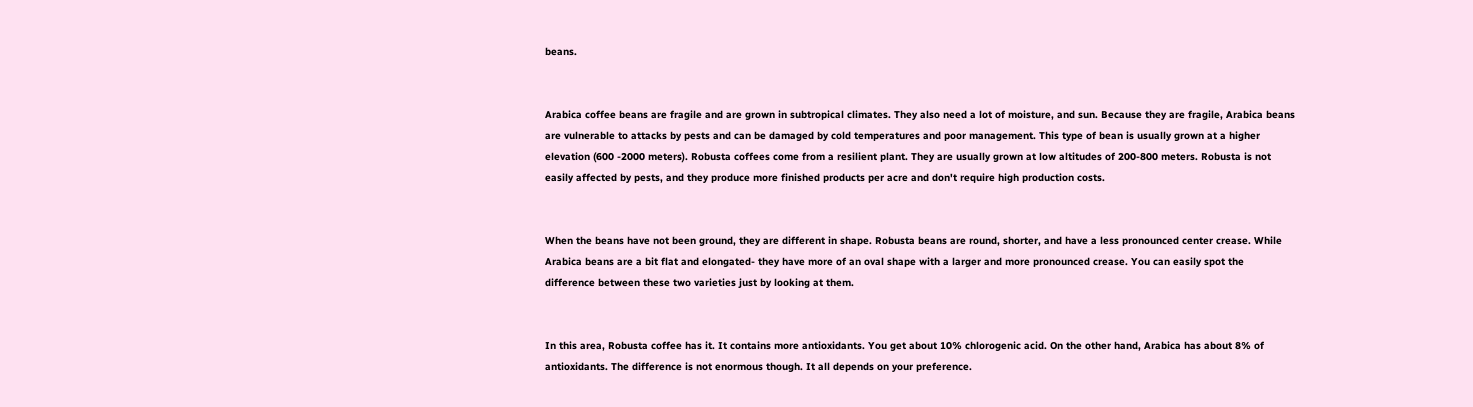beans.


Arabica coffee beans are fragile and are grown in subtropical climates. They also need a lot of moisture, and sun. Because they are fragile, Arabica beans are vulnerable to attacks by pests and can be damaged by cold temperatures and poor management. This type of bean is usually grown at a higher elevation (600 -2000 meters). Robusta coffees come from a resilient plant. They are usually grown at low altitudes of 200-800 meters. Robusta is not easily affected by pests, and they produce more finished products per acre and don't require high production costs.


When the beans have not been ground, they are different in shape. Robusta beans are round, shorter, and have a less pronounced center crease. While Arabica beans are a bit flat and elongated- they have more of an oval shape with a larger and more pronounced crease. You can easily spot the difference between these two varieties just by looking at them.


In this area, Robusta coffee has it. It contains more antioxidants. You get about 10% chlorogenic acid. On the other hand, Arabica has about 8% of antioxidants. The difference is not enormous though. It all depends on your preference.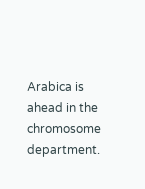Arabica is ahead in the chromosome department.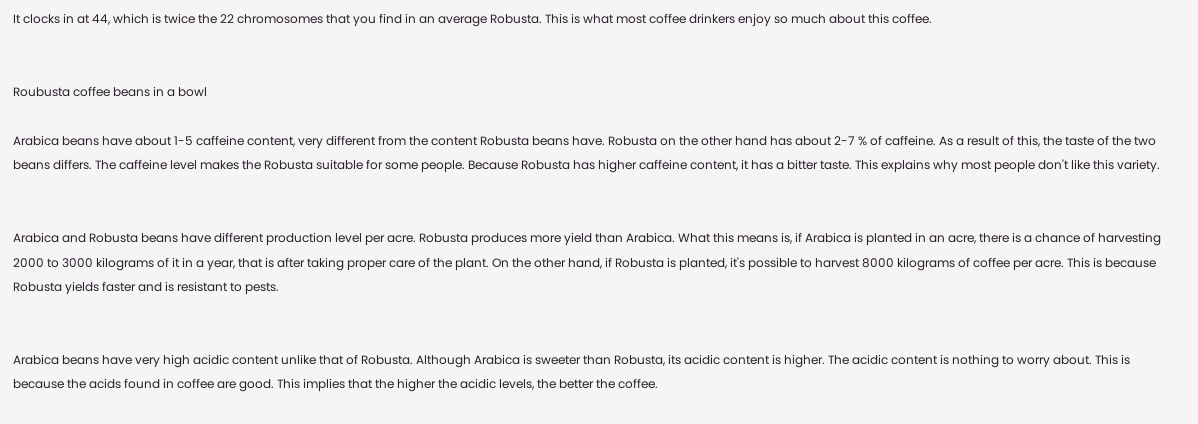It clocks in at 44, which is twice the 22 chromosomes that you find in an average Robusta. This is what most coffee drinkers enjoy so much about this coffee.


Roubusta coffee beans in a bowl

Arabica beans have about 1-5 caffeine content, very different from the content Robusta beans have. Robusta on the other hand has about 2-7 % of caffeine. As a result of this, the taste of the two beans differs. The caffeine level makes the Robusta suitable for some people. Because Robusta has higher caffeine content, it has a bitter taste. This explains why most people don't like this variety.


Arabica and Robusta beans have different production level per acre. Robusta produces more yield than Arabica. What this means is, if Arabica is planted in an acre, there is a chance of harvesting 2000 to 3000 kilograms of it in a year, that is after taking proper care of the plant. On the other hand, if Robusta is planted, it's possible to harvest 8000 kilograms of coffee per acre. This is because Robusta yields faster and is resistant to pests.


Arabica beans have very high acidic content unlike that of Robusta. Although Arabica is sweeter than Robusta, its acidic content is higher. The acidic content is nothing to worry about. This is because the acids found in coffee are good. This implies that the higher the acidic levels, the better the coffee.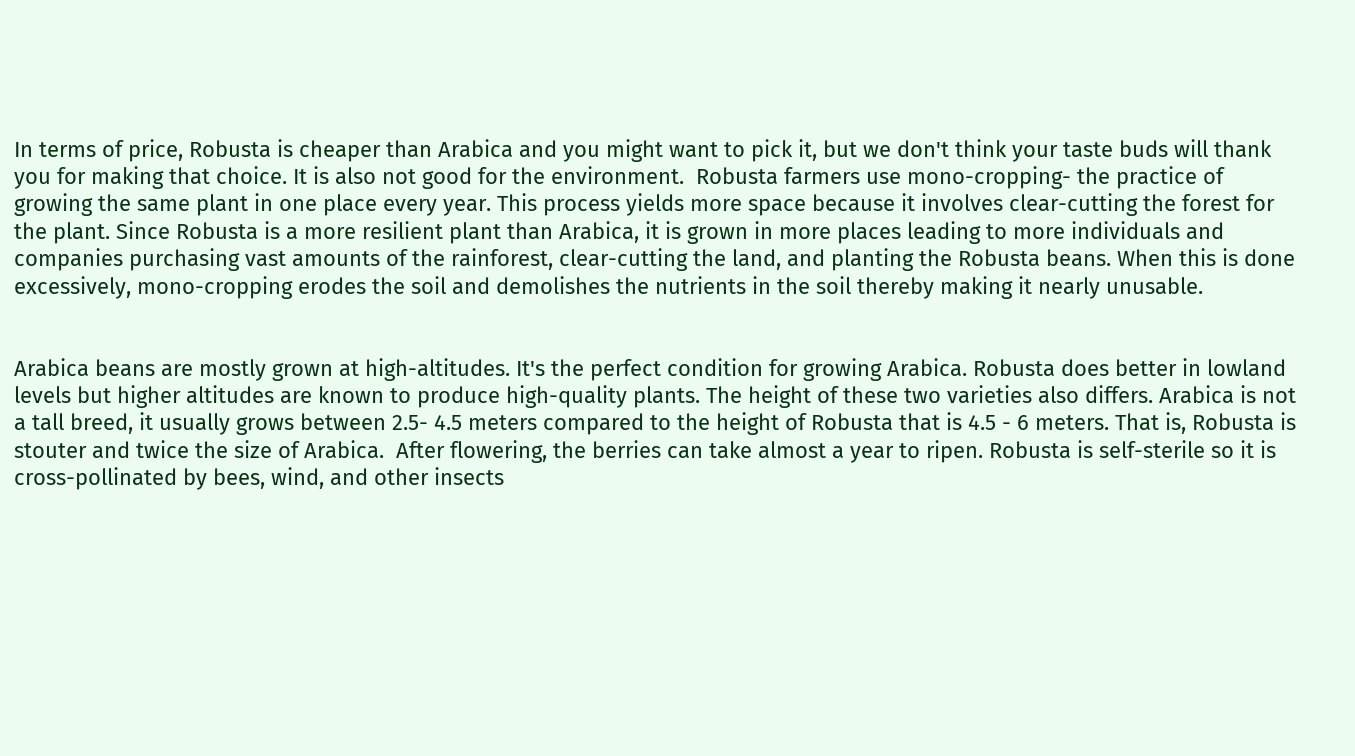In terms of price, Robusta is cheaper than Arabica and you might want to pick it, but we don't think your taste buds will thank you for making that choice. It is also not good for the environment.  Robusta farmers use mono-cropping- the practice of growing the same plant in one place every year. This process yields more space because it involves clear-cutting the forest for the plant. Since Robusta is a more resilient plant than Arabica, it is grown in more places leading to more individuals and companies purchasing vast amounts of the rainforest, clear-cutting the land, and planting the Robusta beans. When this is done excessively, mono-cropping erodes the soil and demolishes the nutrients in the soil thereby making it nearly unusable.


Arabica beans are mostly grown at high-altitudes. It's the perfect condition for growing Arabica. Robusta does better in lowland levels but higher altitudes are known to produce high-quality plants. The height of these two varieties also differs. Arabica is not a tall breed, it usually grows between 2.5- 4.5 meters compared to the height of Robusta that is 4.5 - 6 meters. That is, Robusta is stouter and twice the size of Arabica.  After flowering, the berries can take almost a year to ripen. Robusta is self-sterile so it is cross-pollinated by bees, wind, and other insects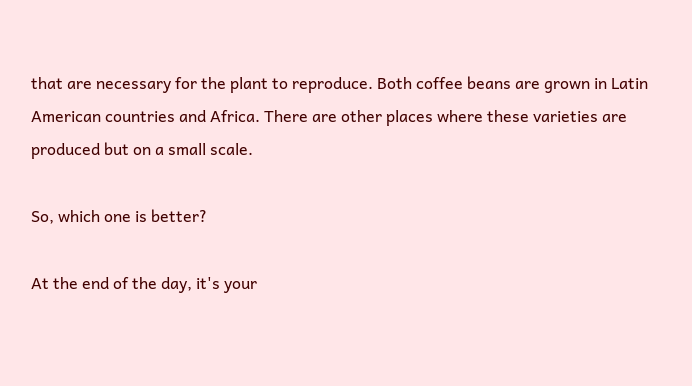that are necessary for the plant to reproduce. Both coffee beans are grown in Latin American countries and Africa. There are other places where these varieties are produced but on a small scale.

So, which one is better?

At the end of the day, it's your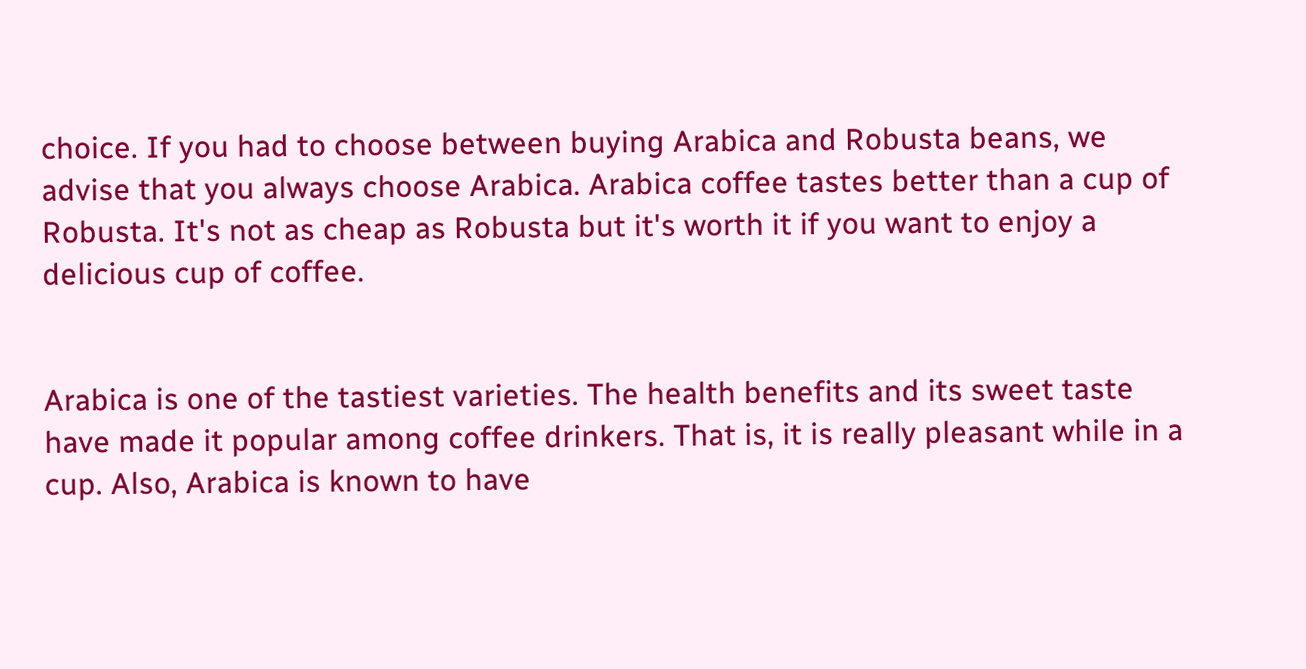choice. If you had to choose between buying Arabica and Robusta beans, we advise that you always choose Arabica. Arabica coffee tastes better than a cup of Robusta. It's not as cheap as Robusta but it's worth it if you want to enjoy a delicious cup of coffee.


Arabica is one of the tastiest varieties. The health benefits and its sweet taste have made it popular among coffee drinkers. That is, it is really pleasant while in a cup. Also, Arabica is known to have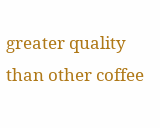greater quality than other coffee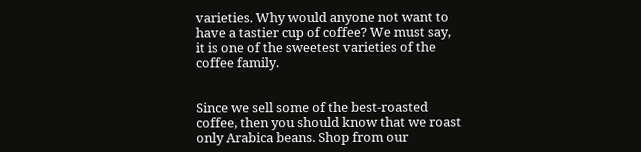varieties. Why would anyone not want to have a tastier cup of coffee? We must say, it is one of the sweetest varieties of the coffee family.


Since we sell some of the best-roasted coffee, then you should know that we roast only Arabica beans. Shop from our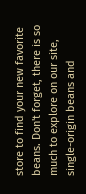store to find your new favorite beans. Don't forget, there is so much to explore on our site, single-origin beans and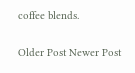coffee blends.

Older Post Newer Post